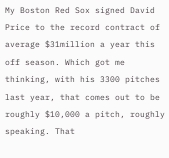My Boston Red Sox signed David Price to the record contract of average $31million a year this off season. Which got me thinking, with his 3300 pitches last year, that comes out to be roughly $10,000 a pitch, roughly speaking. That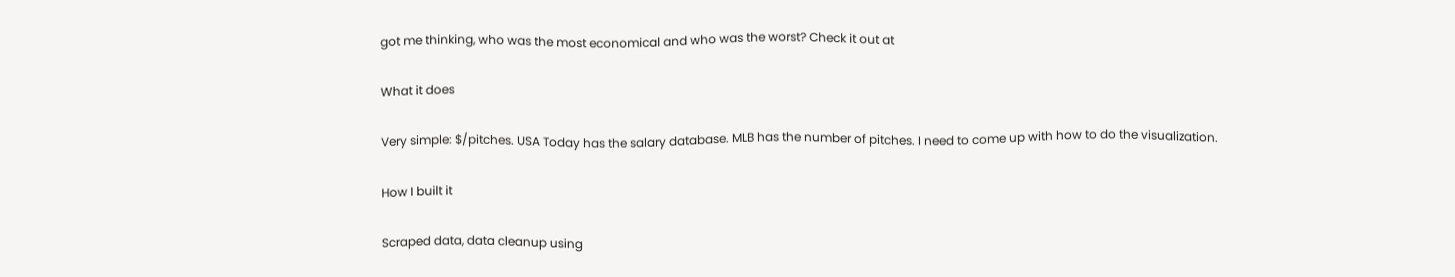got me thinking, who was the most economical and who was the worst? Check it out at

What it does

Very simple: $/pitches. USA Today has the salary database. MLB has the number of pitches. I need to come up with how to do the visualization.

How I built it

Scraped data, data cleanup using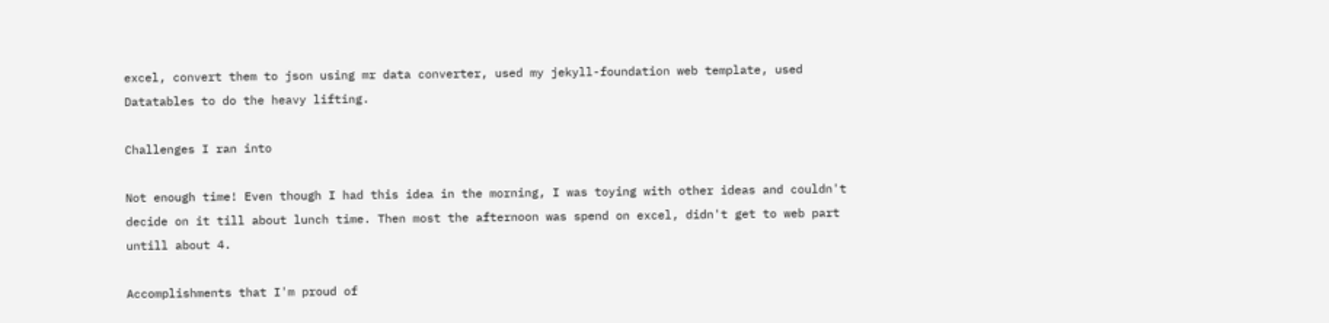excel, convert them to json using mr data converter, used my jekyll-foundation web template, used Datatables to do the heavy lifting.

Challenges I ran into

Not enough time! Even though I had this idea in the morning, I was toying with other ideas and couldn't decide on it till about lunch time. Then most the afternoon was spend on excel, didn't get to web part untill about 4.

Accomplishments that I'm proud of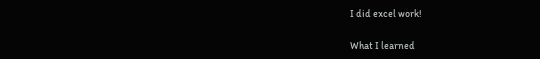I did excel work!

What I learned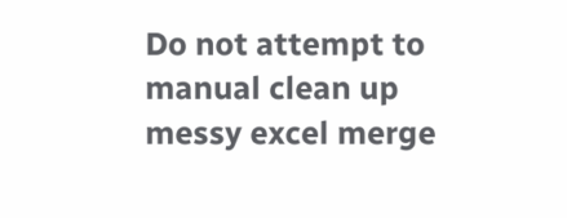Do not attempt to manual clean up messy excel merge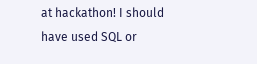at hackathon! I should have used SQL or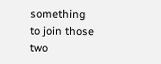something to join those two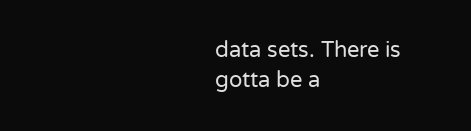data sets. There is gotta be a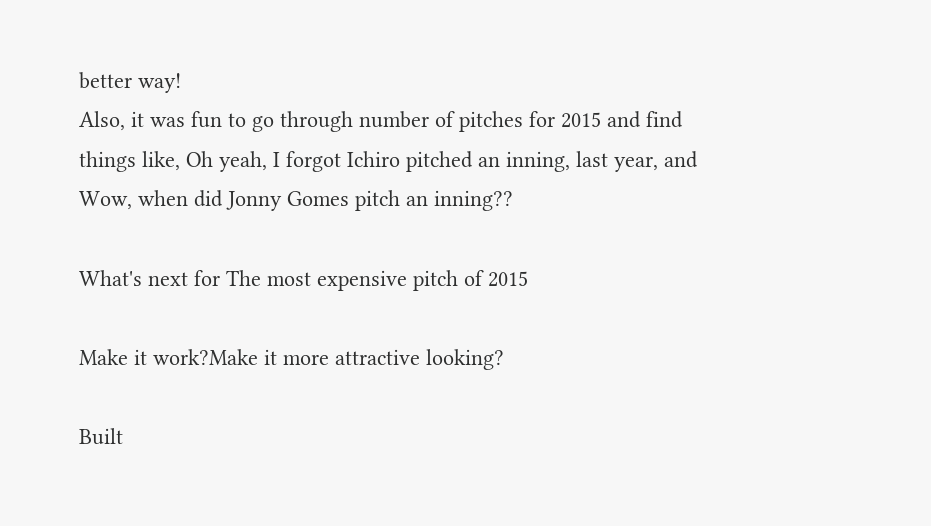better way!
Also, it was fun to go through number of pitches for 2015 and find things like, Oh yeah, I forgot Ichiro pitched an inning, last year, and Wow, when did Jonny Gomes pitch an inning??

What's next for The most expensive pitch of 2015

Make it work?Make it more attractive looking?

Built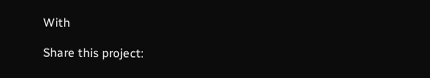With

Share this project: